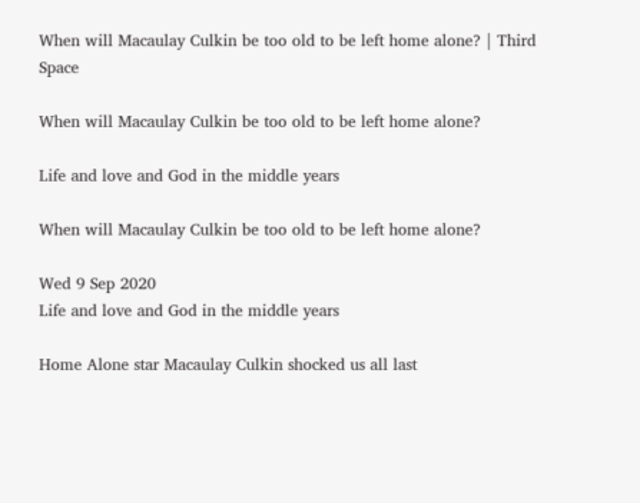When will Macaulay Culkin be too old to be left home alone? | Third Space

When will Macaulay Culkin be too old to be left home alone?

Life and love and God in the middle years

When will Macaulay Culkin be too old to be left home alone?

Wed 9 Sep 2020
Life and love and God in the middle years

Home Alone star Macaulay Culkin shocked us all last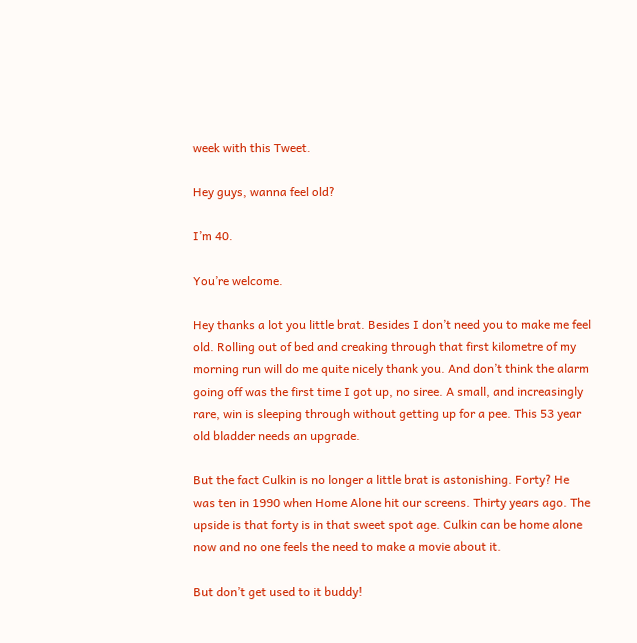week with this Tweet.

Hey guys, wanna feel old?

I’m 40.

You’re welcome.

Hey thanks a lot you little brat. Besides I don’t need you to make me feel old. Rolling out of bed and creaking through that first kilometre of my morning run will do me quite nicely thank you. And don’t think the alarm going off was the first time I got up, no siree. A small, and increasingly rare, win is sleeping through without getting up for a pee. This 53 year old bladder needs an upgrade.

But the fact Culkin is no longer a little brat is astonishing. Forty? He was ten in 1990 when Home Alone hit our screens. Thirty years ago. The upside is that forty is in that sweet spot age. Culkin can be home alone now and no one feels the need to make a movie about it.

But don’t get used to it buddy!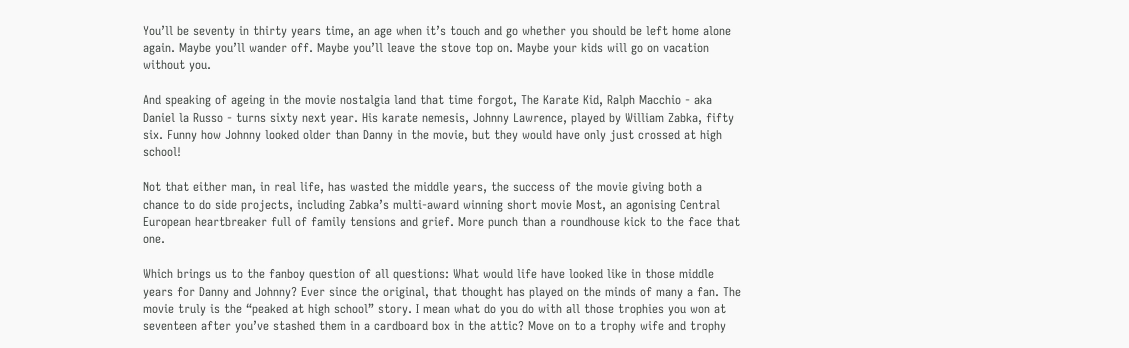You’ll be seventy in thirty years time, an age when it’s touch and go whether you should be left home alone again. Maybe you’ll wander off. Maybe you’ll leave the stove top on. Maybe your kids will go on vacation without you.

And speaking of ageing in the movie nostalgia land that time forgot, The Karate Kid, Ralph Macchio - aka Daniel la Russo - turns sixty next year. His karate nemesis, Johnny Lawrence, played by William Zabka, fifty six. Funny how Johnny looked older than Danny in the movie, but they would have only just crossed at high school!

Not that either man, in real life, has wasted the middle years, the success of the movie giving both a chance to do side projects, including Zabka’s multi-award winning short movie Most, an agonising Central European heartbreaker full of family tensions and grief. More punch than a roundhouse kick to the face that one.

Which brings us to the fanboy question of all questions: What would life have looked like in those middle years for Danny and Johnny? Ever since the original, that thought has played on the minds of many a fan. The movie truly is the “peaked at high school” story. I mean what do you do with all those trophies you won at seventeen after you’ve stashed them in a cardboard box in the attic? Move on to a trophy wife and trophy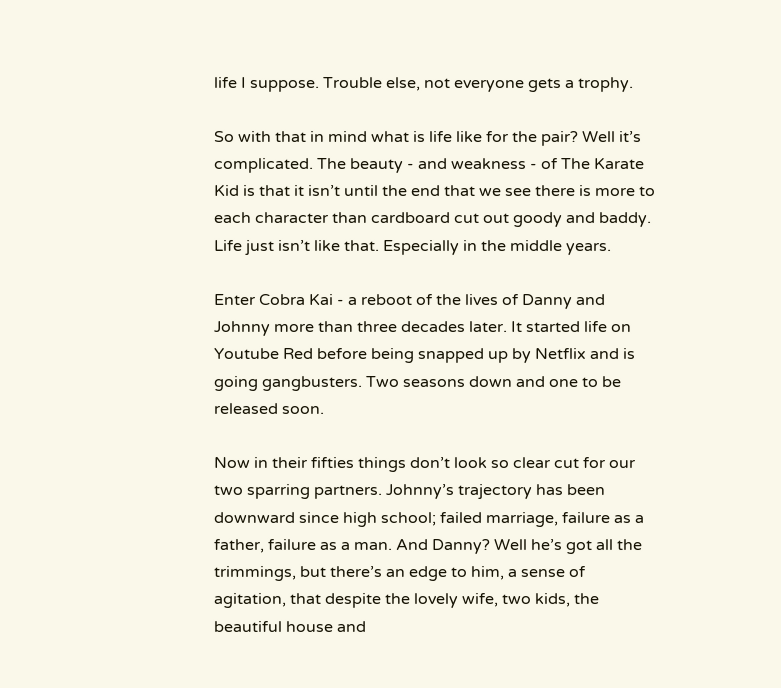life I suppose. Trouble else, not everyone gets a trophy.

So with that in mind what is life like for the pair? Well it’s complicated. The beauty - and weakness - of The Karate Kid is that it isn’t until the end that we see there is more to each character than cardboard cut out goody and baddy. Life just isn’t like that. Especially in the middle years.

Enter Cobra Kai - a reboot of the lives of Danny and Johnny more than three decades later. It started life on Youtube Red before being snapped up by Netflix and is going gangbusters. Two seasons down and one to be released soon.

Now in their fifties things don’t look so clear cut for our two sparring partners. Johnny’s trajectory has been downward since high school; failed marriage, failure as a father, failure as a man. And Danny? Well he’s got all the trimmings, but there’s an edge to him, a sense of agitation, that despite the lovely wife, two kids, the beautiful house and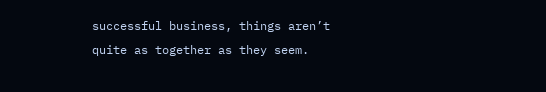successful business, things aren’t quite as together as they seem.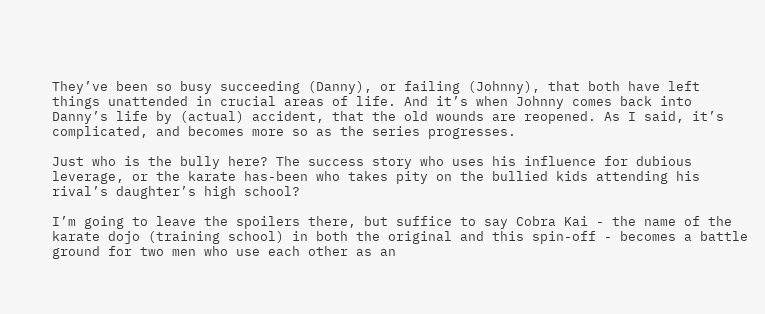They’ve been so busy succeeding (Danny), or failing (Johnny), that both have left things unattended in crucial areas of life. And it’s when Johnny comes back into Danny’s life by (actual) accident, that the old wounds are reopened. As I said, it’s complicated, and becomes more so as the series progresses.

Just who is the bully here? The success story who uses his influence for dubious leverage, or the karate has-been who takes pity on the bullied kids attending his rival’s daughter’s high school?

I’m going to leave the spoilers there, but suffice to say Cobra Kai - the name of the karate dojo (training school) in both the original and this spin-off - becomes a battle ground for two men who use each other as an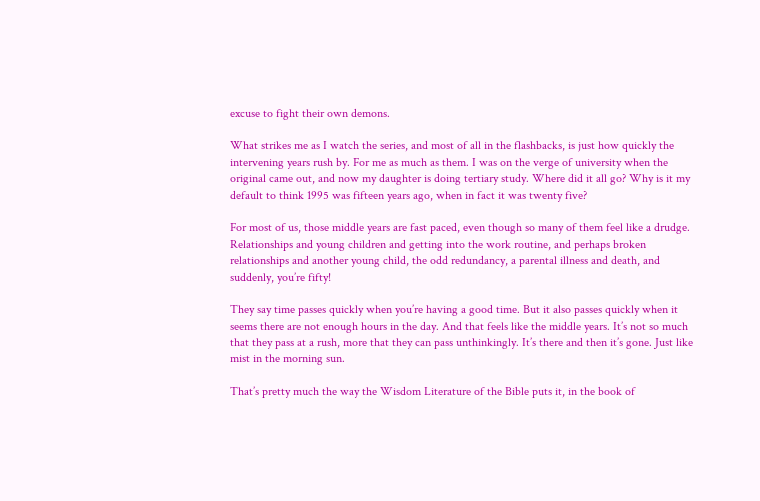excuse to fight their own demons.

What strikes me as I watch the series, and most of all in the flashbacks, is just how quickly the intervening years rush by. For me as much as them. I was on the verge of university when the original came out, and now my daughter is doing tertiary study. Where did it all go? Why is it my default to think 1995 was fifteen years ago, when in fact it was twenty five?

For most of us, those middle years are fast paced, even though so many of them feel like a drudge. Relationships and young children and getting into the work routine, and perhaps broken relationships and another young child, the odd redundancy, a parental illness and death, and suddenly, you’re fifty!

They say time passes quickly when you’re having a good time. But it also passes quickly when it seems there are not enough hours in the day. And that feels like the middle years. It’s not so much that they pass at a rush, more that they can pass unthinkingly. It’s there and then it’s gone. Just like mist in the morning sun.

That’s pretty much the way the Wisdom Literature of the Bible puts it, in the book of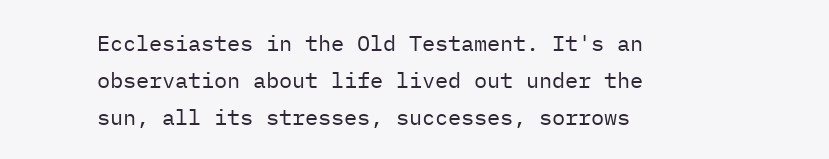Ecclesiastes in the Old Testament. It's an observation about life lived out under the sun, all its stresses, successes, sorrows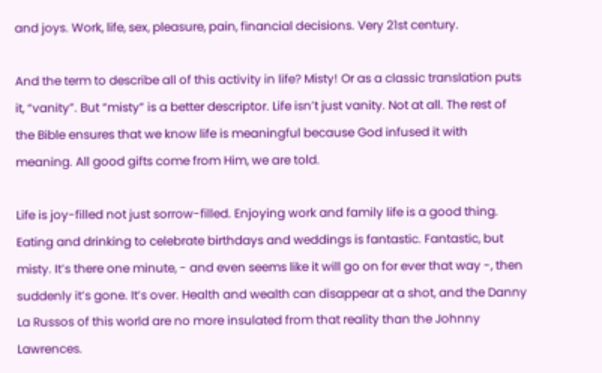and joys. Work, life, sex, pleasure, pain, financial decisions. Very 21st century.

And the term to describe all of this activity in life? Misty! Or as a classic translation puts it, “vanity”. But “misty” is a better descriptor. Life isn’t just vanity. Not at all. The rest of the Bible ensures that we know life is meaningful because God infused it with meaning. All good gifts come from Him, we are told.

Life is joy-filled not just sorrow-filled. Enjoying work and family life is a good thing. Eating and drinking to celebrate birthdays and weddings is fantastic. Fantastic, but misty. It’s there one minute, - and even seems like it will go on for ever that way -, then suddenly it’s gone. It’s over. Health and wealth can disappear at a shot, and the Danny La Russos of this world are no more insulated from that reality than the Johnny Lawrences.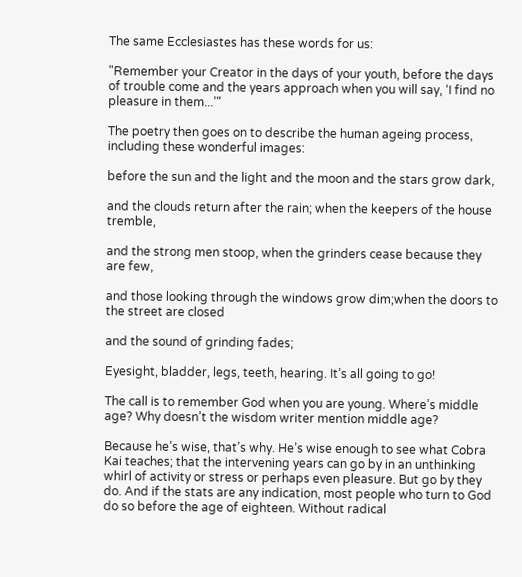The same Ecclesiastes has these words for us:

"Remember your Creator in the days of your youth, before the days of trouble come and the years approach when you will say, ‘I find no pleasure in them...’"

The poetry then goes on to describe the human ageing process, including these wonderful images:

before the sun and the light and the moon and the stars grow dark,

and the clouds return after the rain; when the keepers of the house tremble,

and the strong men stoop, when the grinders cease because they are few,

and those looking through the windows grow dim;when the doors to the street are closed

and the sound of grinding fades;

Eyesight, bladder, legs, teeth, hearing. It’s all going to go!

The call is to remember God when you are young. Where’s middle age? Why doesn’t the wisdom writer mention middle age?

Because he’s wise, that’s why. He’s wise enough to see what Cobra Kai teaches; that the intervening years can go by in an unthinking whirl of activity or stress or perhaps even pleasure. But go by they do. And if the stats are any indication, most people who turn to God do so before the age of eighteen. Without radical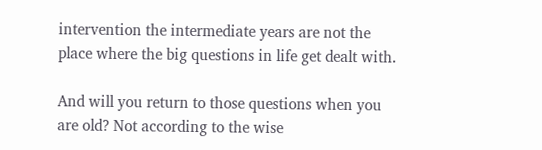intervention the intermediate years are not the place where the big questions in life get dealt with.

And will you return to those questions when you are old? Not according to the wise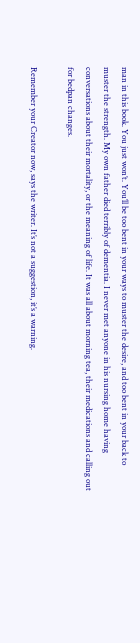man in this book. You just won’t. You’ll be too bent in your ways to muster the desire, and too bent in your back to muster the strength. My own father died terribly of dementia. I never met anyone in his nursing home having conversations about their mortality, or the meaning of life. It was all about morning tea, their medications and calling out for bedpan changes.

Remember your Creator now, says the writer. It’s not a suggestion, it’s a warning.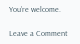You’re welcome.

Leave a Comment